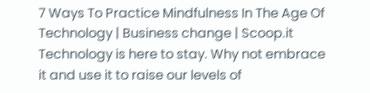7 Ways To Practice Mindfulness In The Age Of Technology | Business change | Scoop.it
Technology is here to stay. Why not embrace it and use it to raise our levels of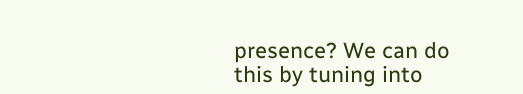presence? We can do this by tuning into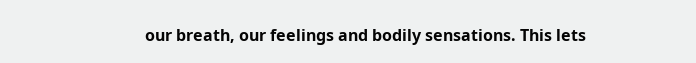our breath, our feelings and bodily sensations. This lets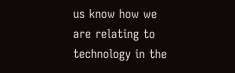us know how we are relating to technology in the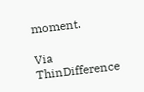moment.

Via ThinDifference